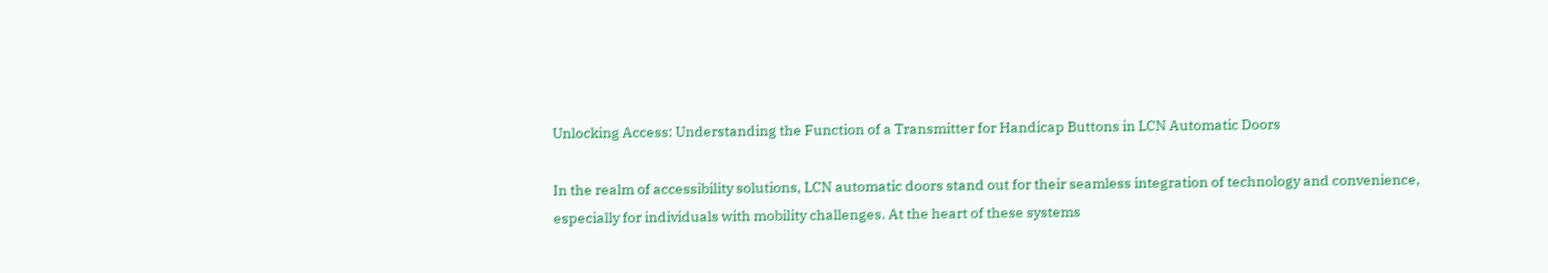Unlocking Access: Understanding the Function of a Transmitter for Handicap Buttons in LCN Automatic Doors

In the realm of accessibility solutions, LCN automatic doors stand out for their seamless integration of technology and convenience, especially for individuals with mobility challenges. At the heart of these systems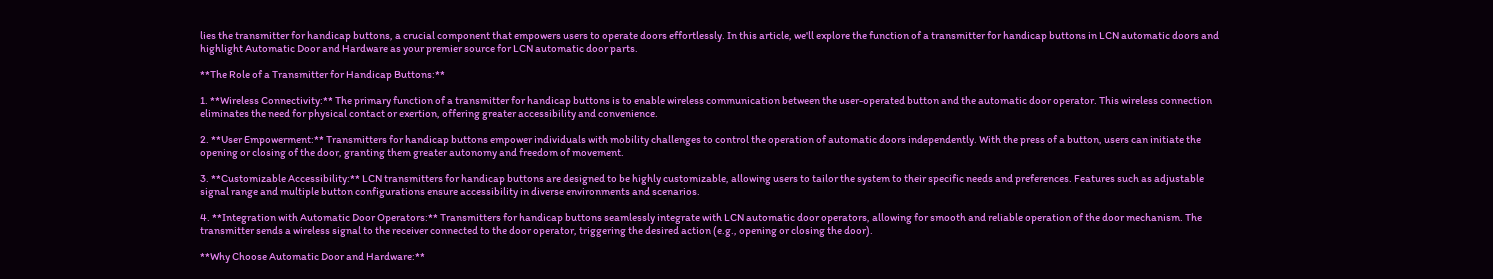lies the transmitter for handicap buttons, a crucial component that empowers users to operate doors effortlessly. In this article, we'll explore the function of a transmitter for handicap buttons in LCN automatic doors and highlight Automatic Door and Hardware as your premier source for LCN automatic door parts.

**The Role of a Transmitter for Handicap Buttons:**

1. **Wireless Connectivity:** The primary function of a transmitter for handicap buttons is to enable wireless communication between the user-operated button and the automatic door operator. This wireless connection eliminates the need for physical contact or exertion, offering greater accessibility and convenience.

2. **User Empowerment:** Transmitters for handicap buttons empower individuals with mobility challenges to control the operation of automatic doors independently. With the press of a button, users can initiate the opening or closing of the door, granting them greater autonomy and freedom of movement.

3. **Customizable Accessibility:** LCN transmitters for handicap buttons are designed to be highly customizable, allowing users to tailor the system to their specific needs and preferences. Features such as adjustable signal range and multiple button configurations ensure accessibility in diverse environments and scenarios.

4. **Integration with Automatic Door Operators:** Transmitters for handicap buttons seamlessly integrate with LCN automatic door operators, allowing for smooth and reliable operation of the door mechanism. The transmitter sends a wireless signal to the receiver connected to the door operator, triggering the desired action (e.g., opening or closing the door).

**Why Choose Automatic Door and Hardware:**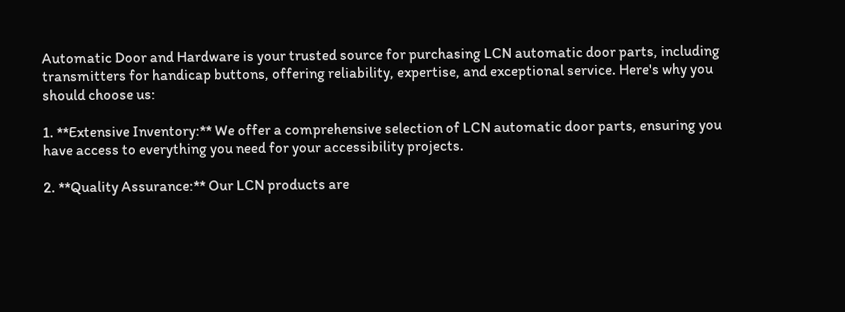Automatic Door and Hardware is your trusted source for purchasing LCN automatic door parts, including transmitters for handicap buttons, offering reliability, expertise, and exceptional service. Here's why you should choose us:

1. **Extensive Inventory:** We offer a comprehensive selection of LCN automatic door parts, ensuring you have access to everything you need for your accessibility projects.

2. **Quality Assurance:** Our LCN products are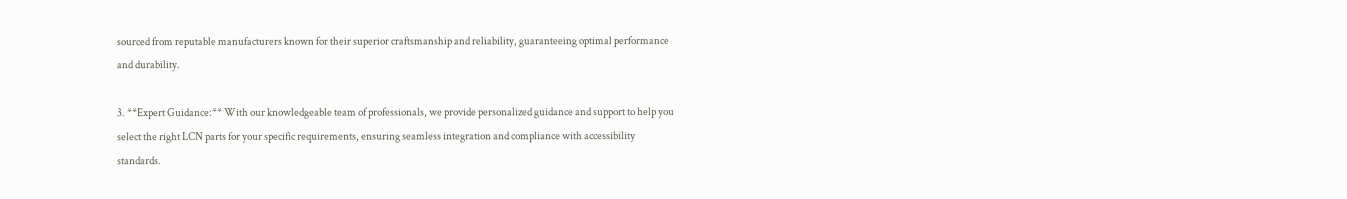sourced from reputable manufacturers known for their superior craftsmanship and reliability, guaranteeing optimal performance and durability.

3. **Expert Guidance:** With our knowledgeable team of professionals, we provide personalized guidance and support to help you select the right LCN parts for your specific requirements, ensuring seamless integration and compliance with accessibility standards.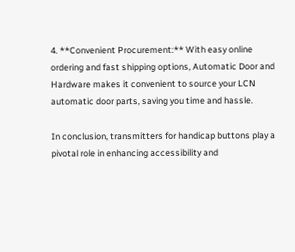4. **Convenient Procurement:** With easy online ordering and fast shipping options, Automatic Door and Hardware makes it convenient to source your LCN automatic door parts, saving you time and hassle.

In conclusion, transmitters for handicap buttons play a pivotal role in enhancing accessibility and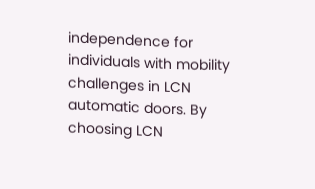independence for individuals with mobility challenges in LCN automatic doors. By choosing LCN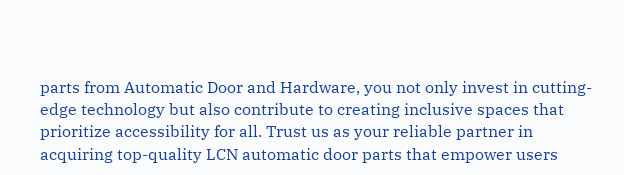parts from Automatic Door and Hardware, you not only invest in cutting-edge technology but also contribute to creating inclusive spaces that prioritize accessibility for all. Trust us as your reliable partner in acquiring top-quality LCN automatic door parts that empower users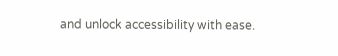and unlock accessibility with ease.